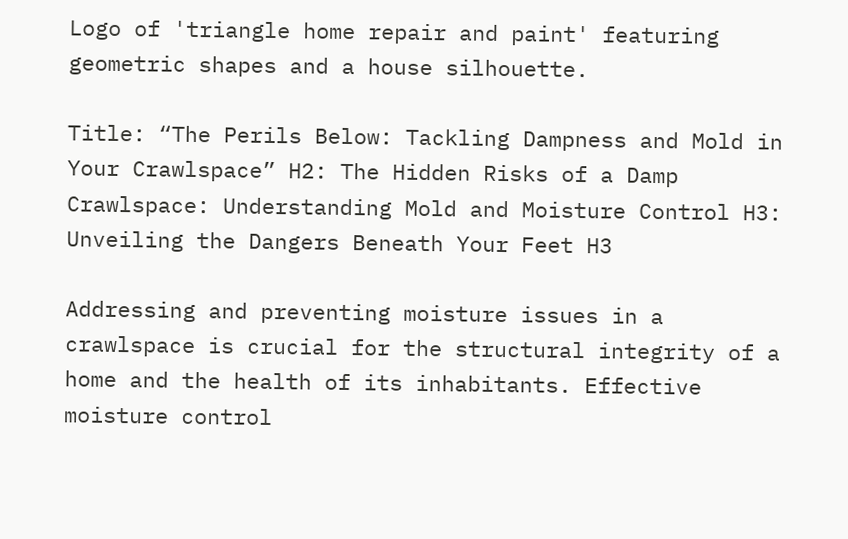Logo of 'triangle home repair and paint' featuring geometric shapes and a house silhouette.

Title: “The Perils Below: Tackling Dampness and Mold in Your Crawlspace” H2: The Hidden Risks of a Damp Crawlspace: Understanding Mold and Moisture Control H3: Unveiling the Dangers Beneath Your Feet H3

Addressing and preventing moisture issues in a crawlspace is crucial for the structural integrity of a home and the health of its inhabitants. Effective moisture control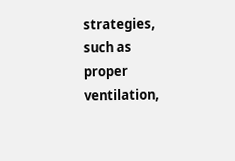strategies, such as proper ventilation,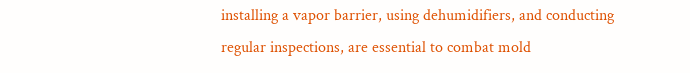installing a vapor barrier, using dehumidifiers, and conducting regular inspections, are essential to combat mold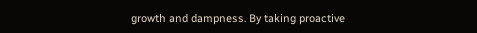growth and dampness. By taking proactive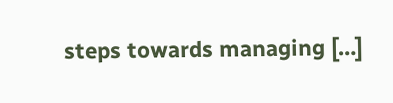steps towards managing […]